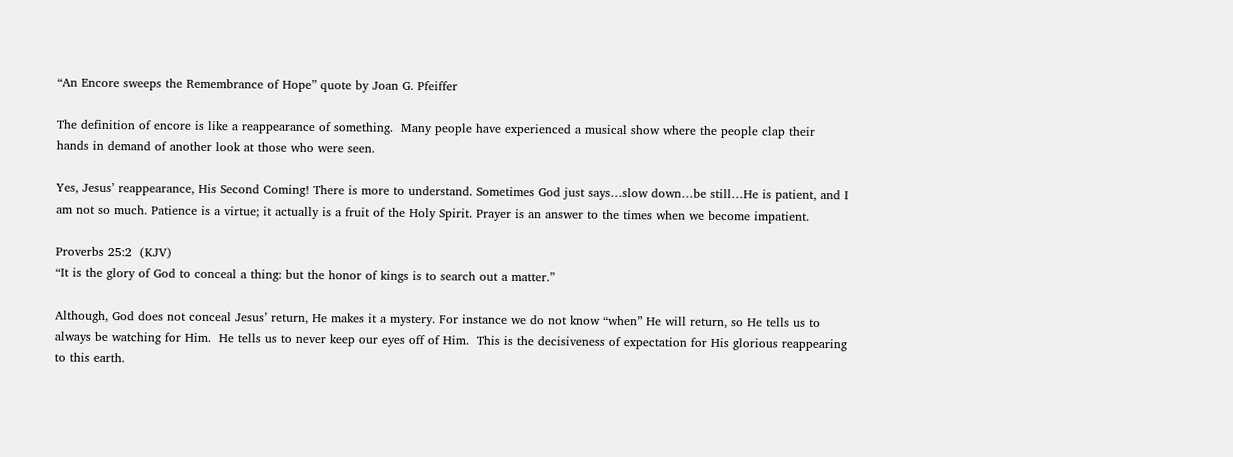“An Encore sweeps the Remembrance of Hope” quote by Joan G. Pfeiffer

The definition of encore is like a reappearance of something.  Many people have experienced a musical show where the people clap their hands in demand of another look at those who were seen.

Yes, Jesus’ reappearance, His Second Coming! There is more to understand. Sometimes God just says…slow down…be still…He is patient, and I am not so much. Patience is a virtue; it actually is a fruit of the Holy Spirit. Prayer is an answer to the times when we become impatient.

Proverbs 25:2  (KJV)
“It is the glory of God to conceal a thing: but the honor of kings is to search out a matter.”

Although, God does not conceal Jesus’ return, He makes it a mystery. For instance we do not know “when” He will return, so He tells us to always be watching for Him.  He tells us to never keep our eyes off of Him.  This is the decisiveness of expectation for His glorious reappearing to this earth.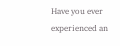Have you ever experienced an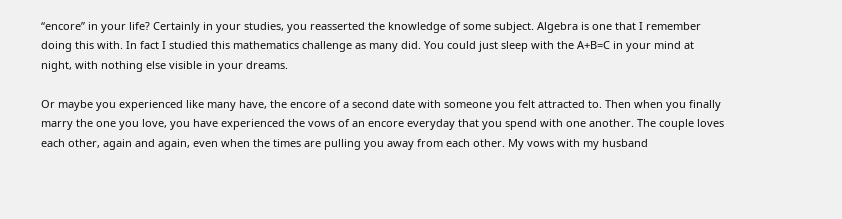“encore” in your life? Certainly in your studies, you reasserted the knowledge of some subject. Algebra is one that I remember doing this with. In fact I studied this mathematics challenge as many did. You could just sleep with the A+B=C in your mind at night, with nothing else visible in your dreams.

Or maybe you experienced like many have, the encore of a second date with someone you felt attracted to. Then when you finally marry the one you love, you have experienced the vows of an encore everyday that you spend with one another. The couple loves each other, again and again, even when the times are pulling you away from each other. My vows with my husband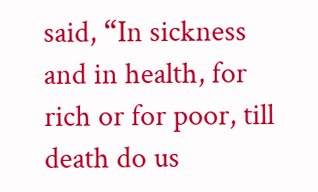said, “In sickness and in health, for rich or for poor, till death do us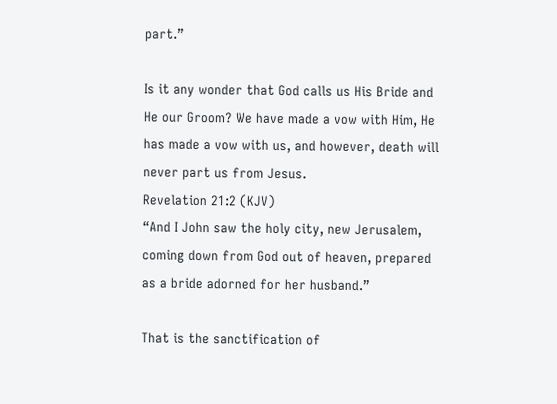part.”

Is it any wonder that God calls us His Bride and He our Groom? We have made a vow with Him, He has made a vow with us, and however, death will never part us from Jesus.
Revelation 21:2 (KJV)
“And I John saw the holy city, new Jerusalem, coming down from God out of heaven, prepared as a bride adorned for her husband.”

That is the sanctification of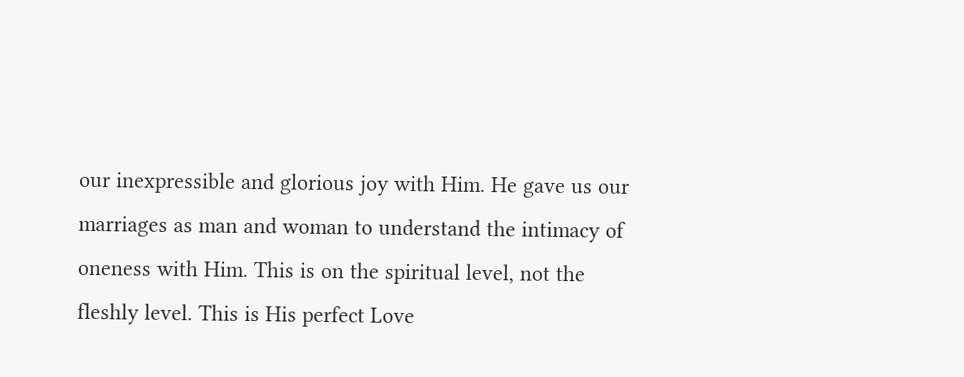our inexpressible and glorious joy with Him. He gave us our marriages as man and woman to understand the intimacy of oneness with Him. This is on the spiritual level, not the fleshly level. This is His perfect Love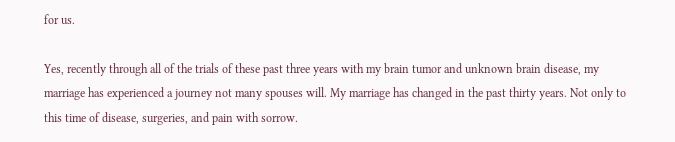for us.

Yes, recently through all of the trials of these past three years with my brain tumor and unknown brain disease, my marriage has experienced a journey not many spouses will. My marriage has changed in the past thirty years. Not only to this time of disease, surgeries, and pain with sorrow.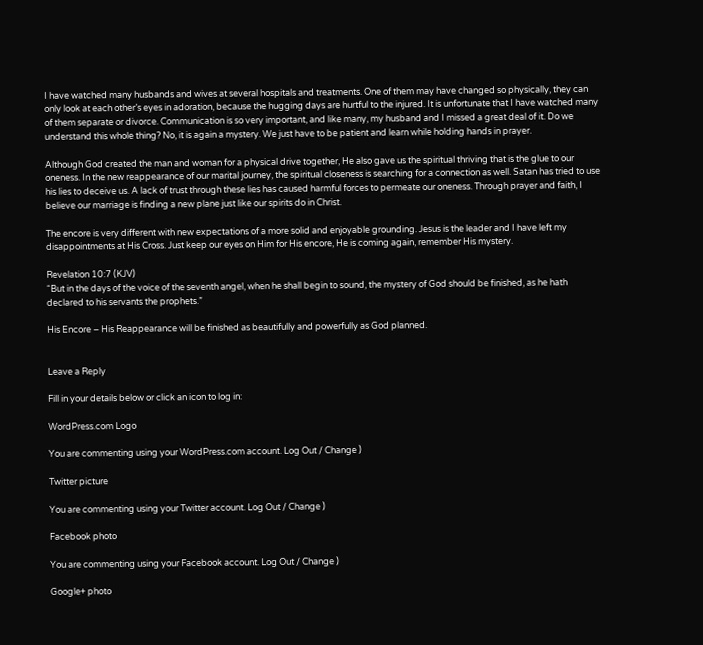I have watched many husbands and wives at several hospitals and treatments. One of them may have changed so physically, they can only look at each other’s eyes in adoration, because the hugging days are hurtful to the injured. It is unfortunate that I have watched many of them separate or divorce. Communication is so very important, and like many, my husband and I missed a great deal of it. Do we understand this whole thing? No, it is again a mystery. We just have to be patient and learn while holding hands in prayer.

Although God created the man and woman for a physical drive together, He also gave us the spiritual thriving that is the glue to our oneness. In the new reappearance of our marital journey, the spiritual closeness is searching for a connection as well. Satan has tried to use his lies to deceive us. A lack of trust through these lies has caused harmful forces to permeate our oneness. Through prayer and faith, I believe our marriage is finding a new plane just like our spirits do in Christ.

The encore is very different with new expectations of a more solid and enjoyable grounding. Jesus is the leader and I have left my disappointments at His Cross. Just keep our eyes on Him for His encore, He is coming again, remember His mystery.

Revelation 10:7 (KJV)
“But in the days of the voice of the seventh angel, when he shall begin to sound, the mystery of God should be finished, as he hath declared to his servants the prophets.”

His Encore – His Reappearance will be finished as beautifully and powerfully as God planned.


Leave a Reply

Fill in your details below or click an icon to log in:

WordPress.com Logo

You are commenting using your WordPress.com account. Log Out / Change )

Twitter picture

You are commenting using your Twitter account. Log Out / Change )

Facebook photo

You are commenting using your Facebook account. Log Out / Change )

Google+ photo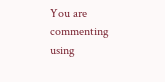You are commenting using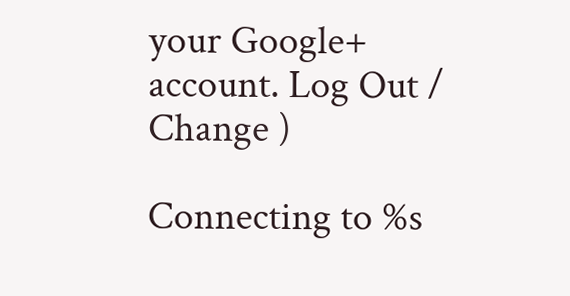your Google+ account. Log Out / Change )

Connecting to %s